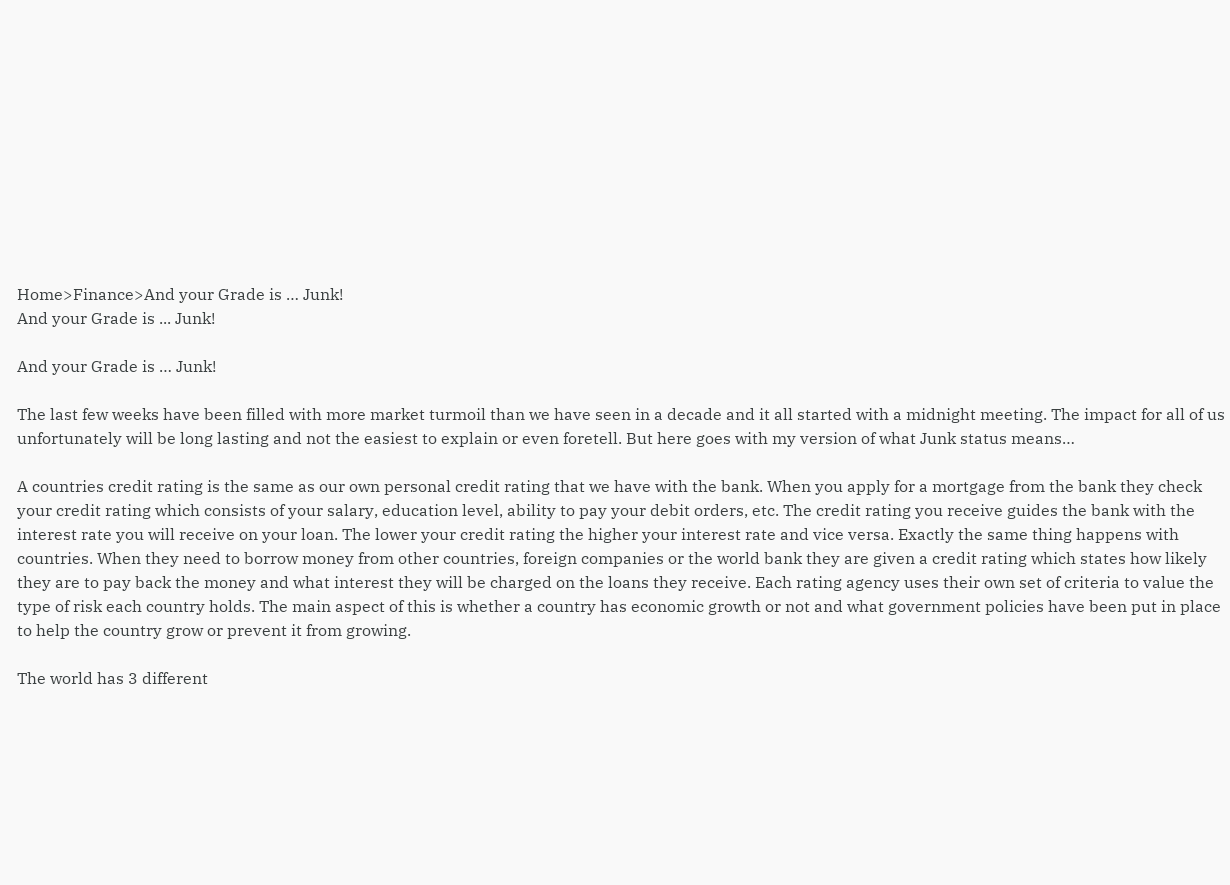Home>Finance>And your Grade is … Junk!
And your Grade is ... Junk!

And your Grade is … Junk!

The last few weeks have been filled with more market turmoil than we have seen in a decade and it all started with a midnight meeting. The impact for all of us unfortunately will be long lasting and not the easiest to explain or even foretell. But here goes with my version of what Junk status means…

A countries credit rating is the same as our own personal credit rating that we have with the bank. When you apply for a mortgage from the bank they check your credit rating which consists of your salary, education level, ability to pay your debit orders, etc. The credit rating you receive guides the bank with the interest rate you will receive on your loan. The lower your credit rating the higher your interest rate and vice versa. Exactly the same thing happens with countries. When they need to borrow money from other countries, foreign companies or the world bank they are given a credit rating which states how likely they are to pay back the money and what interest they will be charged on the loans they receive. Each rating agency uses their own set of criteria to value the type of risk each country holds. The main aspect of this is whether a country has economic growth or not and what government policies have been put in place to help the country grow or prevent it from growing.

The world has 3 different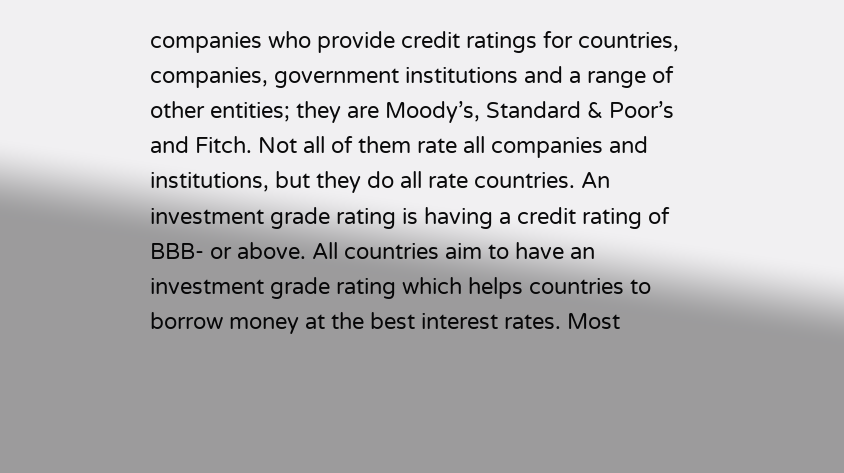companies who provide credit ratings for countries, companies, government institutions and a range of other entities; they are Moody’s, Standard & Poor’s and Fitch. Not all of them rate all companies and institutions, but they do all rate countries. An investment grade rating is having a credit rating of BBB- or above. All countries aim to have an investment grade rating which helps countries to borrow money at the best interest rates. Most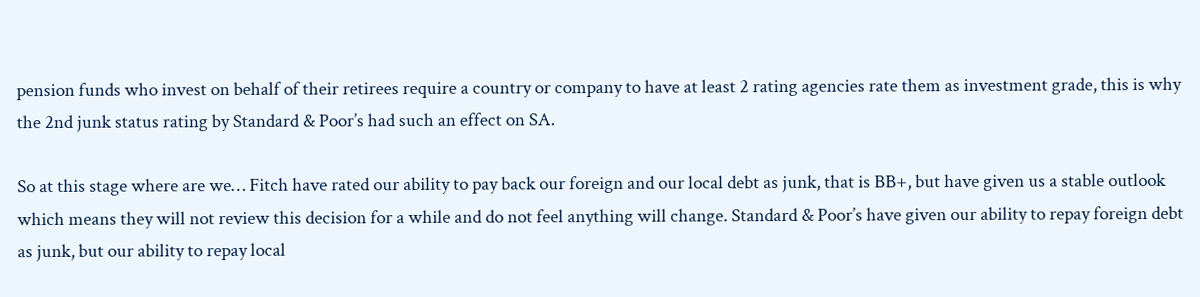pension funds who invest on behalf of their retirees require a country or company to have at least 2 rating agencies rate them as investment grade, this is why the 2nd junk status rating by Standard & Poor’s had such an effect on SA.

So at this stage where are we… Fitch have rated our ability to pay back our foreign and our local debt as junk, that is BB+, but have given us a stable outlook which means they will not review this decision for a while and do not feel anything will change. Standard & Poor’s have given our ability to repay foreign debt as junk, but our ability to repay local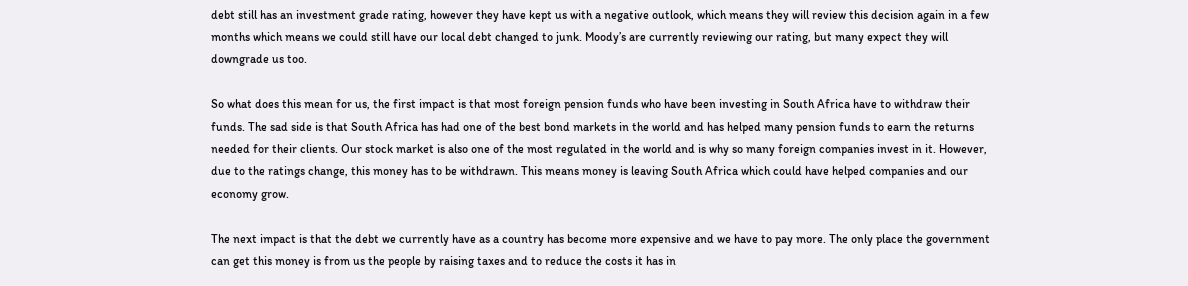debt still has an investment grade rating, however they have kept us with a negative outlook, which means they will review this decision again in a few months which means we could still have our local debt changed to junk. Moody’s are currently reviewing our rating, but many expect they will downgrade us too.

So what does this mean for us, the first impact is that most foreign pension funds who have been investing in South Africa have to withdraw their funds. The sad side is that South Africa has had one of the best bond markets in the world and has helped many pension funds to earn the returns needed for their clients. Our stock market is also one of the most regulated in the world and is why so many foreign companies invest in it. However, due to the ratings change, this money has to be withdrawn. This means money is leaving South Africa which could have helped companies and our economy grow.

The next impact is that the debt we currently have as a country has become more expensive and we have to pay more. The only place the government can get this money is from us the people by raising taxes and to reduce the costs it has in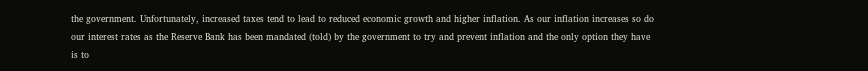the government. Unfortunately, increased taxes tend to lead to reduced economic growth and higher inflation. As our inflation increases so do our interest rates as the Reserve Bank has been mandated (told) by the government to try and prevent inflation and the only option they have is to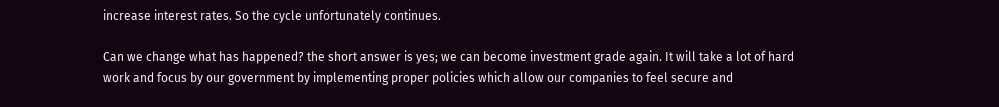increase interest rates. So the cycle unfortunately continues.

Can we change what has happened? the short answer is yes; we can become investment grade again. It will take a lot of hard work and focus by our government by implementing proper policies which allow our companies to feel secure and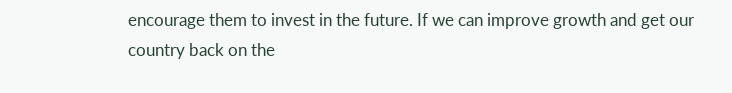encourage them to invest in the future. If we can improve growth and get our country back on the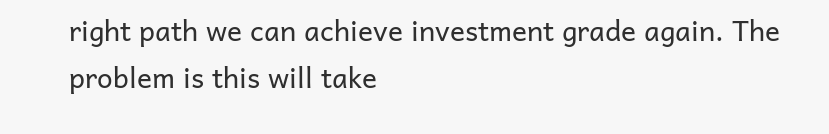right path we can achieve investment grade again. The problem is this will take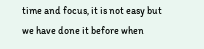time and focus, it is not easy but we have done it before when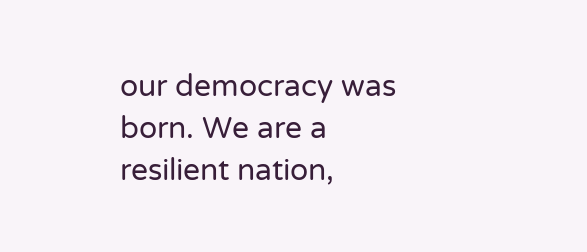our democracy was born. We are a resilient nation,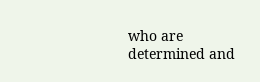who are determined and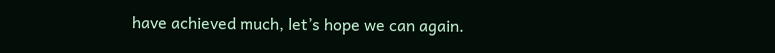have achieved much, let’s hope we can again.